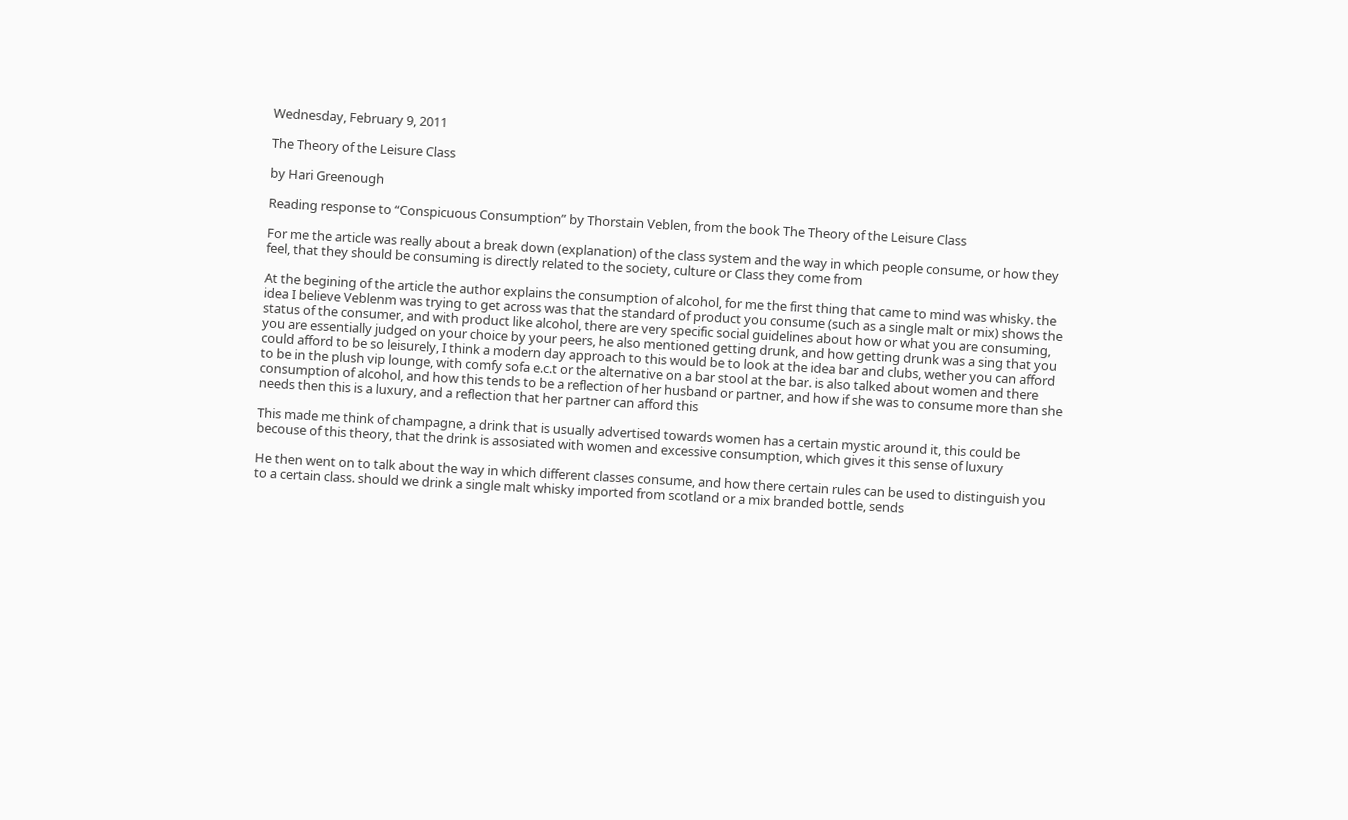Wednesday, February 9, 2011

The Theory of the Leisure Class

by Hari Greenough

Reading response to “Conspicuous Consumption” by Thorstain Veblen, from the book The Theory of the Leisure Class

For me the article was really about a break down (explanation) of the class system and the way in which people consume, or how they feel, that they should be consuming is directly related to the society, culture or Class they come from

At the begining of the article the author explains the consumption of alcohol, for me the first thing that came to mind was whisky. the idea I believe Veblenm was trying to get across was that the standard of product you consume (such as a single malt or mix) shows the status of the consumer, and with product like alcohol, there are very specific social guidelines about how or what you are consuming, you are essentially judged on your choice by your peers, he also mentioned getting drunk, and how getting drunk was a sing that you could afford to be so leisurely, I think a modern day approach to this would be to look at the idea bar and clubs, wether you can afford to be in the plush vip lounge, with comfy sofa e.c.t or the alternative on a bar stool at the bar. is also talked about women and there consumption of alcohol, and how this tends to be a reflection of her husband or partner, and how if she was to consume more than she needs then this is a luxury, and a reflection that her partner can afford this

This made me think of champagne, a drink that is usually advertised towards women has a certain mystic around it, this could be becouse of this theory, that the drink is assosiated with women and excessive consumption, which gives it this sense of luxury

He then went on to talk about the way in which different classes consume, and how there certain rules can be used to distinguish you to a certain class. should we drink a single malt whisky imported from scotland or a mix branded bottle, sends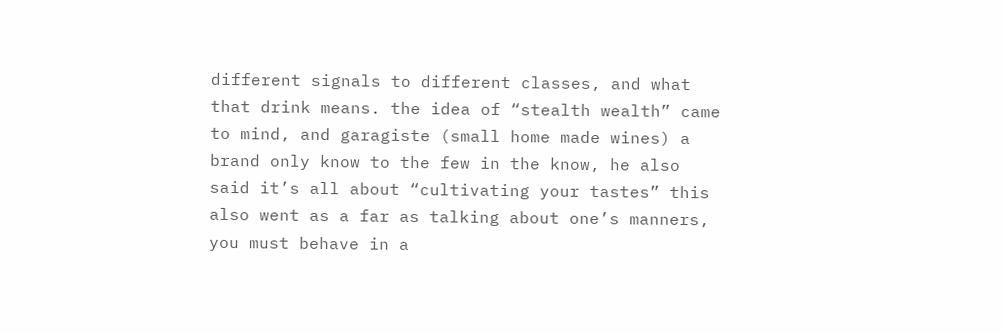different signals to different classes, and what that drink means. the idea of “stealth wealth” came to mind, and garagiste (small home made wines) a brand only know to the few in the know, he also said it’s all about “cultivating your tastes” this also went as a far as talking about one’s manners, you must behave in a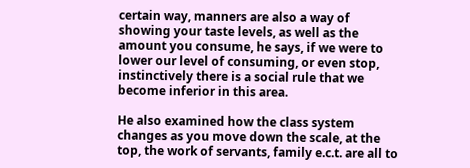certain way, manners are also a way of showing your taste levels, as well as the amount you consume, he says, if we were to lower our level of consuming, or even stop, instinctively there is a social rule that we become inferior in this area.

He also examined how the class system changes as you move down the scale, at the top, the work of servants, family e.c.t. are all to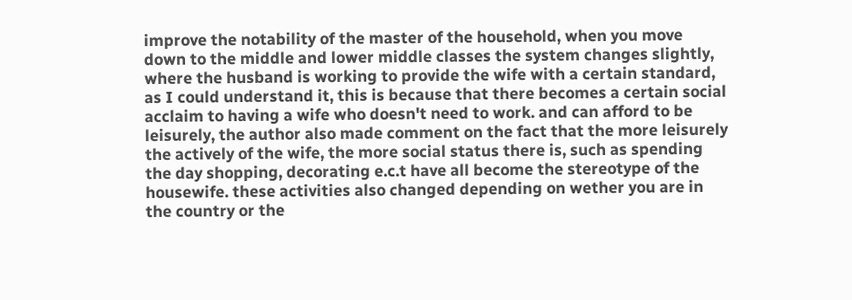improve the notability of the master of the household, when you move down to the middle and lower middle classes the system changes slightly, where the husband is working to provide the wife with a certain standard, as I could understand it, this is because that there becomes a certain social acclaim to having a wife who doesn't need to work. and can afford to be leisurely, the author also made comment on the fact that the more leisurely the actively of the wife, the more social status there is, such as spending the day shopping, decorating e.c.t have all become the stereotype of the housewife. these activities also changed depending on wether you are in the country or the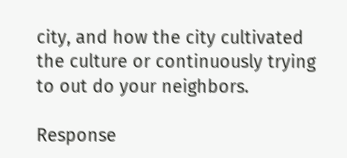city, and how the city cultivated the culture or continuously trying to out do your neighbors.

Response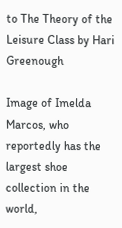to The Theory of the Leisure Class by Hari Greenough

Image of Imelda Marcos, who reportedly has the largest shoe collection in the world,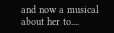and now a musical about her to....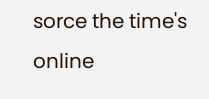sorce the time's online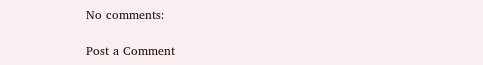No comments:

Post a Comment